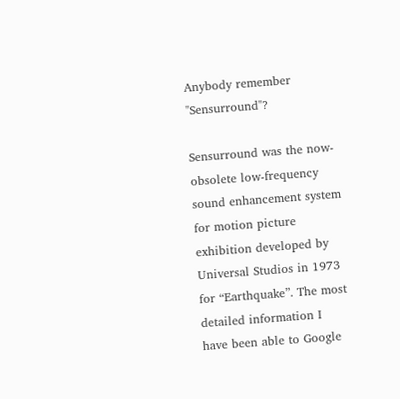Anybody remember "Sensurround"?

Sensurround was the now-obsolete low-frequency sound enhancement system for motion picture exhibition developed by Universal Studios in 1973 for “Earthquake”. The most detailed information I have been able to Google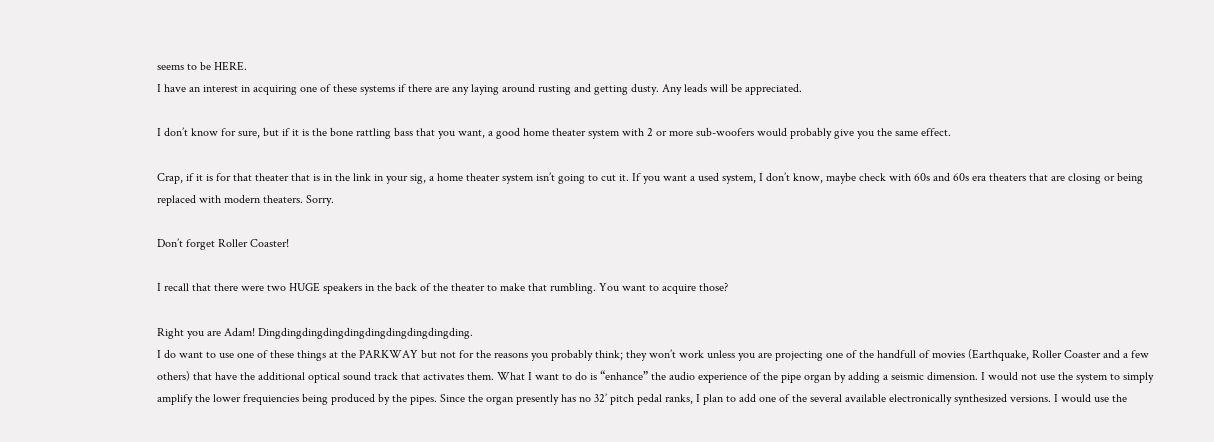seems to be HERE.
I have an interest in acquiring one of these systems if there are any laying around rusting and getting dusty. Any leads will be appreciated.

I don’t know for sure, but if it is the bone rattling bass that you want, a good home theater system with 2 or more sub-woofers would probably give you the same effect.

Crap, if it is for that theater that is in the link in your sig, a home theater system isn’t going to cut it. If you want a used system, I don’t know, maybe check with 60s and 60s era theaters that are closing or being replaced with modern theaters. Sorry.

Don’t forget Roller Coaster!

I recall that there were two HUGE speakers in the back of the theater to make that rumbling. You want to acquire those?

Right you are Adam! Dingdingdingdingdingdingdingdingdingding.
I do want to use one of these things at the PARKWAY but not for the reasons you probably think; they won’t work unless you are projecting one of the handfull of movies (Earthquake, Roller Coaster and a few others) that have the additional optical sound track that activates them. What I want to do is “enhance” the audio experience of the pipe organ by adding a seismic dimension. I would not use the system to simply amplify the lower frequiencies being produced by the pipes. Since the organ presently has no 32’ pitch pedal ranks, I plan to add one of the several available electronically synthesized versions. I would use the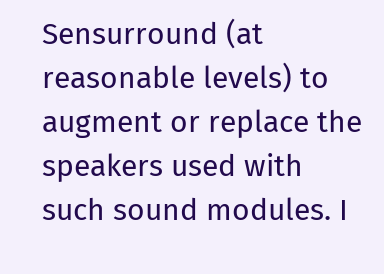Sensurround (at reasonable levels) to augment or replace the speakers used with such sound modules. I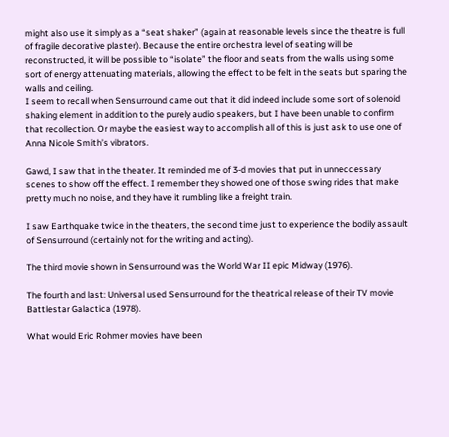might also use it simply as a “seat shaker” (again at reasonable levels since the theatre is full of fragile decorative plaster). Because the entire orchestra level of seating will be reconstructed, it will be possible to “isolate” the floor and seats from the walls using some sort of energy attenuating materials, allowing the effect to be felt in the seats but sparing the walls and ceiling.
I seem to recall when Sensurround came out that it did indeed include some sort of solenoid shaking element in addition to the purely audio speakers, but I have been unable to confirm that recollection. Or maybe the easiest way to accomplish all of this is just ask to use one of Anna Nicole Smith’s vibrators.

Gawd, I saw that in the theater. It reminded me of 3-d movies that put in unneccessary scenes to show off the effect. I remember they showed one of those swing rides that make pretty much no noise, and they have it rumbling like a freight train.

I saw Earthquake twice in the theaters, the second time just to experience the bodily assault of Sensurround (certainly not for the writing and acting).

The third movie shown in Sensurround was the World War II epic Midway (1976).

The fourth and last: Universal used Sensurround for the theatrical release of their TV movie Battlestar Galactica (1978).

What would Eric Rohmer movies have been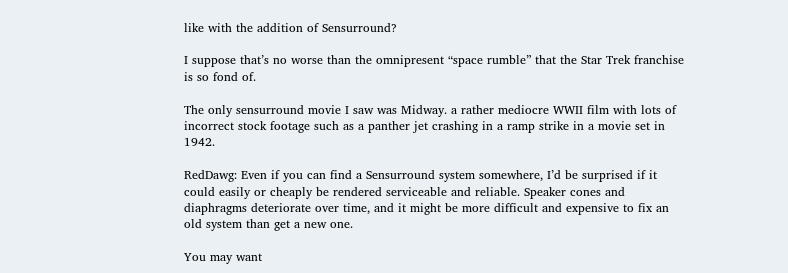like with the addition of Sensurround?

I suppose that’s no worse than the omnipresent “space rumble” that the Star Trek franchise is so fond of.

The only sensurround movie I saw was Midway. a rather mediocre WWII film with lots of incorrect stock footage such as a panther jet crashing in a ramp strike in a movie set in 1942.

RedDawg: Even if you can find a Sensurround system somewhere, I’d be surprised if it could easily or cheaply be rendered serviceable and reliable. Speaker cones and diaphragms deteriorate over time, and it might be more difficult and expensive to fix an old system than get a new one.

You may want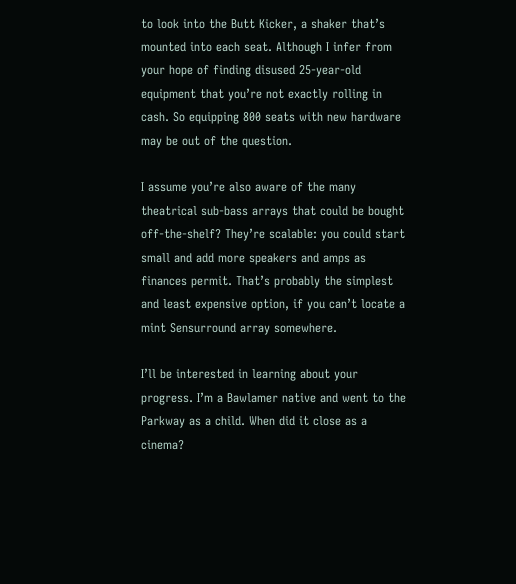to look into the Butt Kicker, a shaker that’s mounted into each seat. Although I infer from your hope of finding disused 25-year-old equipment that you’re not exactly rolling in cash. So equipping 800 seats with new hardware may be out of the question.

I assume you’re also aware of the many theatrical sub-bass arrays that could be bought off-the-shelf? They’re scalable: you could start small and add more speakers and amps as finances permit. That’s probably the simplest and least expensive option, if you can’t locate a mint Sensurround array somewhere.

I’ll be interested in learning about your progress. I’m a Bawlamer native and went to the Parkway as a child. When did it close as a cinema?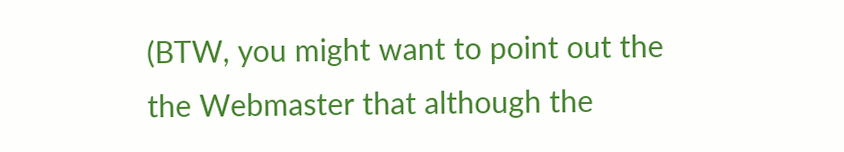(BTW, you might want to point out the the Webmaster that although the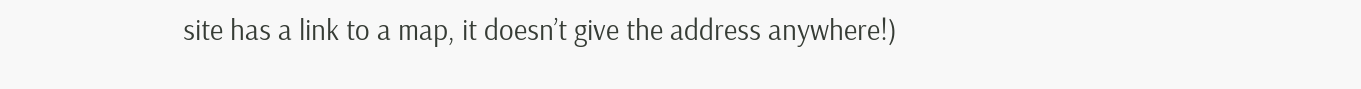site has a link to a map, it doesn’t give the address anywhere!)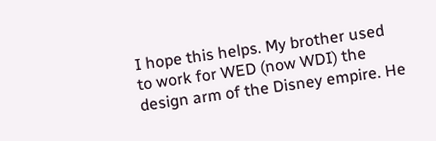I hope this helps. My brother used to work for WED (now WDI) the design arm of the Disney empire. He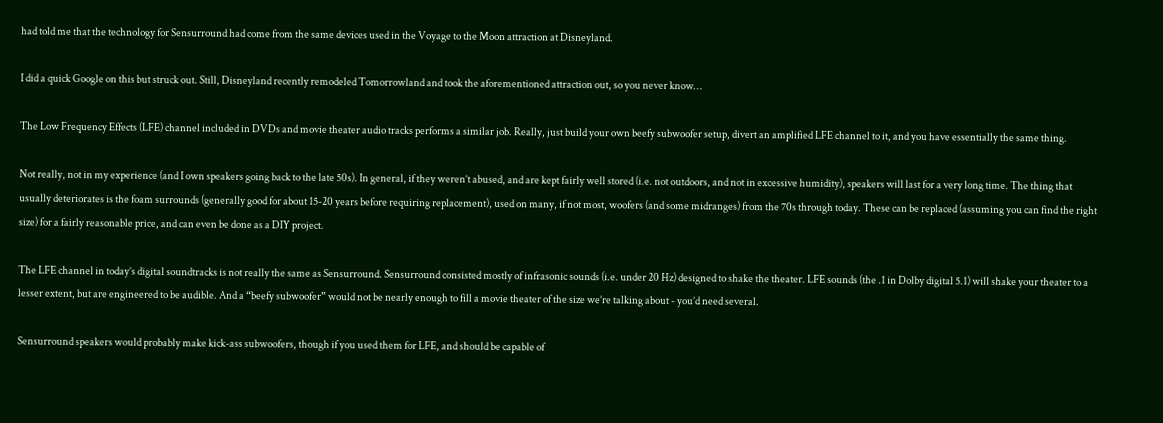had told me that the technology for Sensurround had come from the same devices used in the Voyage to the Moon attraction at Disneyland.

I did a quick Google on this but struck out. Still, Disneyland recently remodeled Tomorrowland and took the aforementioned attraction out, so you never know…

The Low Frequency Effects (LFE) channel included in DVDs and movie theater audio tracks performs a similar job. Really, just build your own beefy subwoofer setup, divert an amplified LFE channel to it, and you have essentially the same thing.

Not really, not in my experience (and I own speakers going back to the late 50s). In general, if they weren’t abused, and are kept fairly well stored (i.e. not outdoors, and not in excessive humidity), speakers will last for a very long time. The thing that usually deteriorates is the foam surrounds (generally good for about 15-20 years before requiring replacement), used on many, if not most, woofers (and some midranges) from the 70s through today. These can be replaced (assuming you can find the right size) for a fairly reasonable price, and can even be done as a DIY project.

The LFE channel in today’s digital soundtracks is not really the same as Sensurround. Sensurround consisted mostly of infrasonic sounds (i.e. under 20 Hz) designed to shake the theater. LFE sounds (the .1 in Dolby digital 5.1) will shake your theater to a lesser extent, but are engineered to be audible. And a “beefy subwoofer” would not be nearly enough to fill a movie theater of the size we’re talking about - you’d need several.

Sensurround speakers would probably make kick-ass subwoofers, though if you used them for LFE, and should be capable of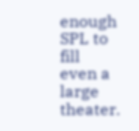enough SPL to fill even a large theater.